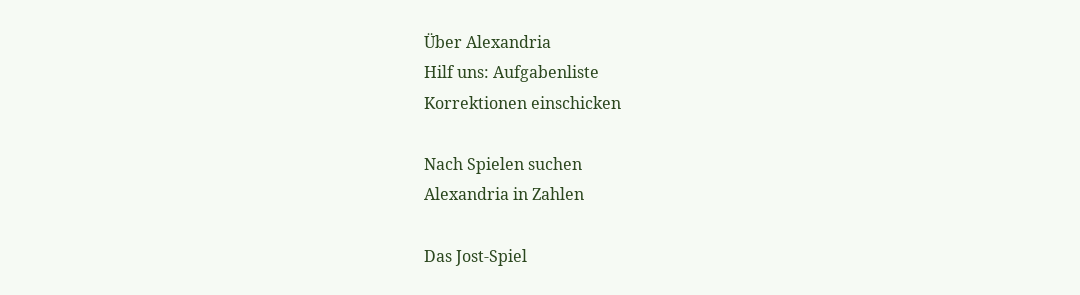Über Alexandria
Hilf uns: Aufgabenliste
Korrektionen einschicken

Nach Spielen suchen
Alexandria in Zahlen

Das Jost-Spiel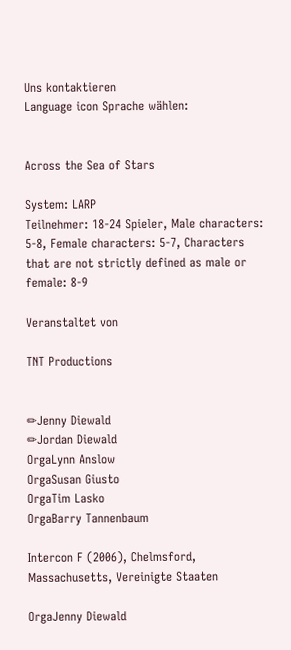Uns kontaktieren
Language icon Sprache wählen:


Across the Sea of Stars

System: LARP
Teilnehmer: 18-24 Spieler, Male characters: 5-8, Female characters: 5-7, Characters that are not strictly defined as male or female: 8-9

Veranstaltet von

TNT Productions


✏Jenny Diewald
✏Jordan Diewald
OrgaLynn Anslow
OrgaSusan Giusto
OrgaTim Lasko
OrgaBarry Tannenbaum

Intercon F (2006), Chelmsford, Massachusetts, Vereinigte Staaten

OrgaJenny Diewald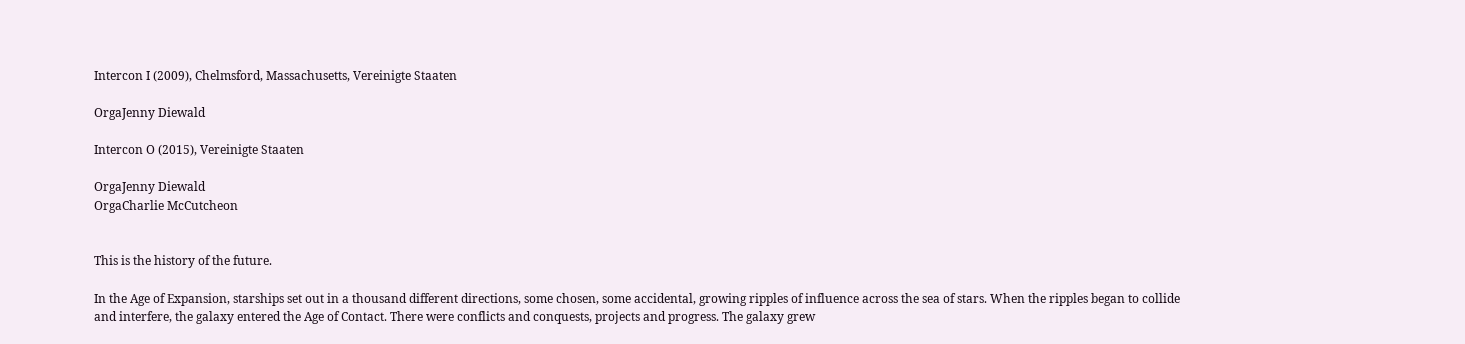Intercon I (2009), Chelmsford, Massachusetts, Vereinigte Staaten

OrgaJenny Diewald

Intercon O (2015), Vereinigte Staaten

OrgaJenny Diewald
OrgaCharlie McCutcheon


This is the history of the future.

In the Age of Expansion, starships set out in a thousand different directions, some chosen, some accidental, growing ripples of influence across the sea of stars. When the ripples began to collide and interfere, the galaxy entered the Age of Contact. There were conflicts and conquests, projects and progress. The galaxy grew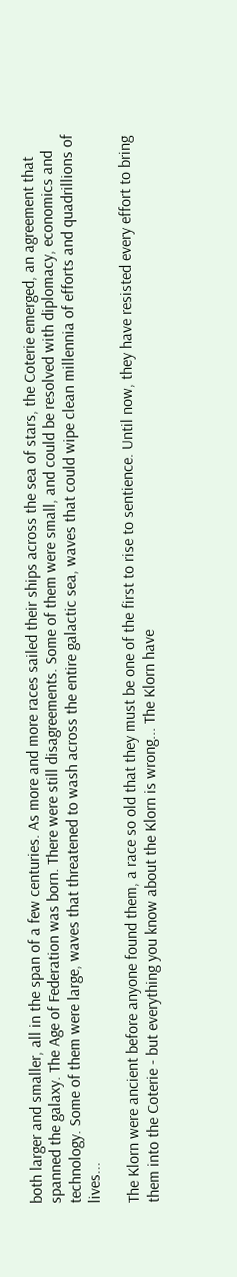both larger and smaller, all in the span of a few centuries. As more and more races sailed their ships across the sea of stars, the Coterie emerged, an agreement that spanned the galaxy. The Age of Federation was born. There were still disagreements. Some of them were small, and could be resolved with diplomacy, economics and technology. Some of them were large, waves that threatened to wash across the entire galactic sea, waves that could wipe clean millennia of efforts and quadrillions of lives...

The Klorn were ancient before anyone found them, a race so old that they must be one of the first to rise to sentience. Until now, they have resisted every effort to bring them into the Coterie - but everything you know about the Klorn is wrong... The Klorn have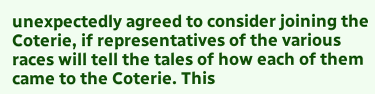unexpectedly agreed to consider joining the Coterie, if representatives of the various races will tell the tales of how each of them came to the Coterie. This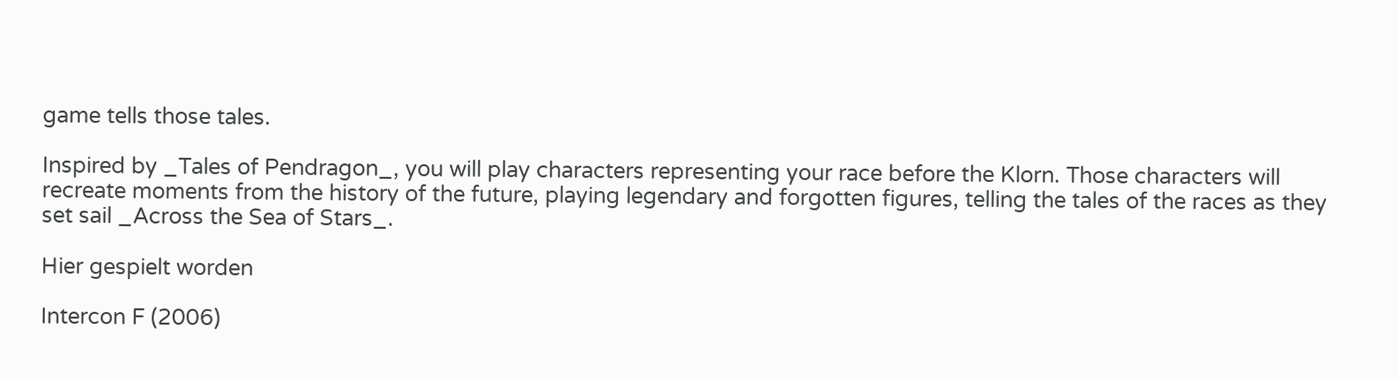game tells those tales.

Inspired by _Tales of Pendragon_, you will play characters representing your race before the Klorn. Those characters will recreate moments from the history of the future, playing legendary and forgotten figures, telling the tales of the races as they set sail _Across the Sea of Stars_.

Hier gespielt worden

Intercon F (2006)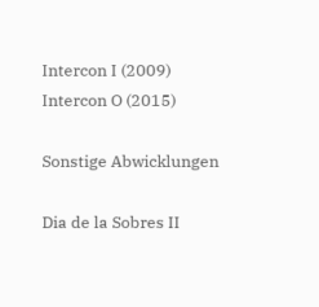Intercon I (2009)
Intercon O (2015)

Sonstige Abwicklungen

Dia de la Sobres II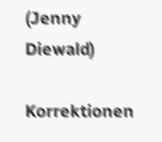(Jenny Diewald)

Korrektionen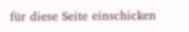für diese Seite einschicken